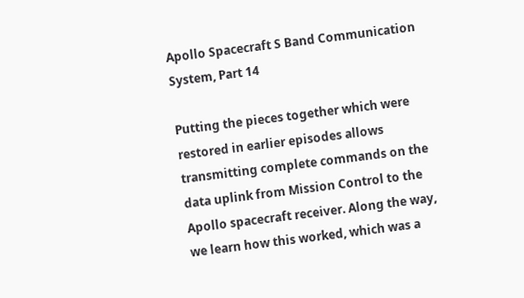Apollo Spacecraft S Band Communication System, Part 14

Putting the pieces together which were restored in earlier episodes allows transmitting complete commands on the data uplink from Mission Control to the Apollo spacecraft receiver. Along the way, we learn how this worked, which was a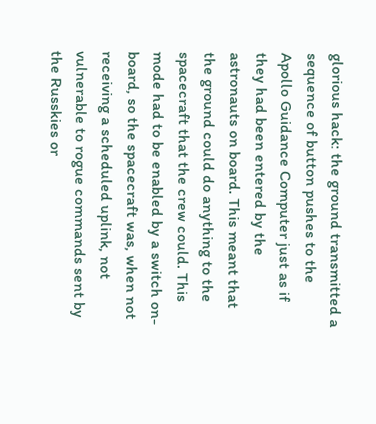glorious hack: the ground transmitted a sequence of button pushes to the Apollo Guidance Computer just as if they had been entered by the astronauts on board. This meant that the ground could do anything to the spacecraft that the crew could. This mode had to be enabled by a switch on-board, so the spacecraft was, when not receiving a scheduled uplink, not vulnerable to rogue commands sent by the Russkies or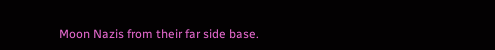Moon Nazis from their far side base.